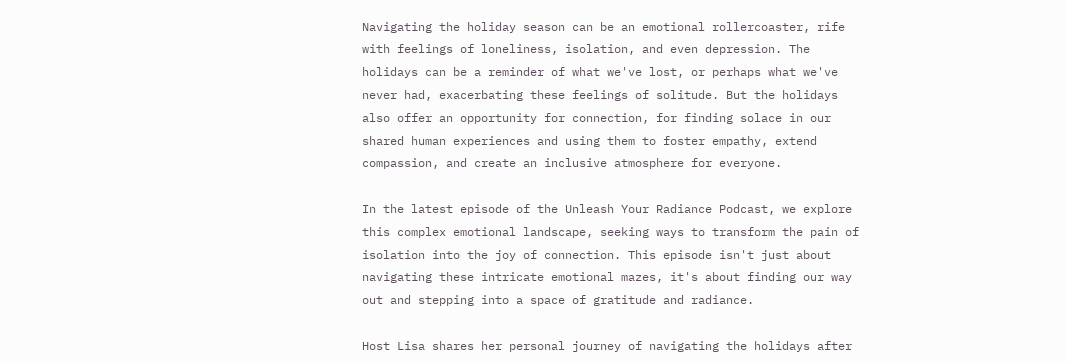Navigating the holiday season can be an emotional rollercoaster, rife with feelings of loneliness, isolation, and even depression. The holidays can be a reminder of what we've lost, or perhaps what we've never had, exacerbating these feelings of solitude. But the holidays also offer an opportunity for connection, for finding solace in our shared human experiences and using them to foster empathy, extend compassion, and create an inclusive atmosphere for everyone.

In the latest episode of the Unleash Your Radiance Podcast, we explore this complex emotional landscape, seeking ways to transform the pain of isolation into the joy of connection. This episode isn't just about navigating these intricate emotional mazes, it's about finding our way out and stepping into a space of gratitude and radiance.

Host Lisa shares her personal journey of navigating the holidays after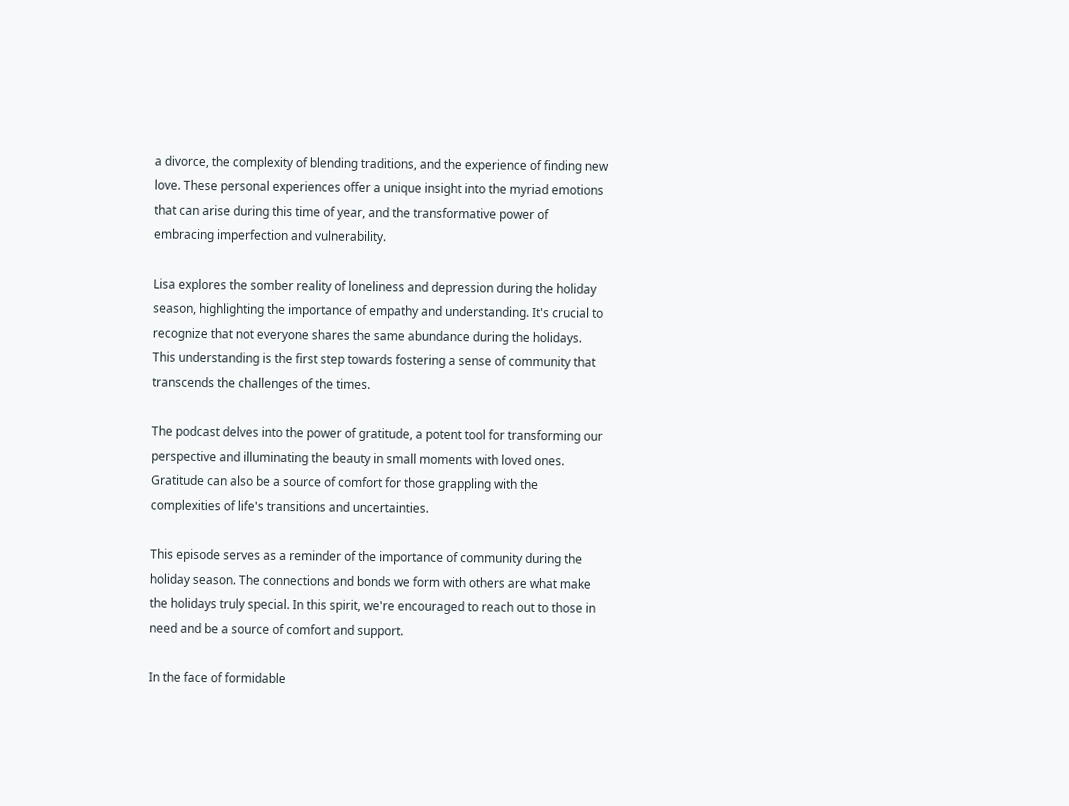a divorce, the complexity of blending traditions, and the experience of finding new love. These personal experiences offer a unique insight into the myriad emotions that can arise during this time of year, and the transformative power of embracing imperfection and vulnerability.

Lisa explores the somber reality of loneliness and depression during the holiday season, highlighting the importance of empathy and understanding. It's crucial to recognize that not everyone shares the same abundance during the holidays. This understanding is the first step towards fostering a sense of community that transcends the challenges of the times.

The podcast delves into the power of gratitude, a potent tool for transforming our perspective and illuminating the beauty in small moments with loved ones. Gratitude can also be a source of comfort for those grappling with the complexities of life's transitions and uncertainties.

This episode serves as a reminder of the importance of community during the holiday season. The connections and bonds we form with others are what make the holidays truly special. In this spirit, we're encouraged to reach out to those in need and be a source of comfort and support.

In the face of formidable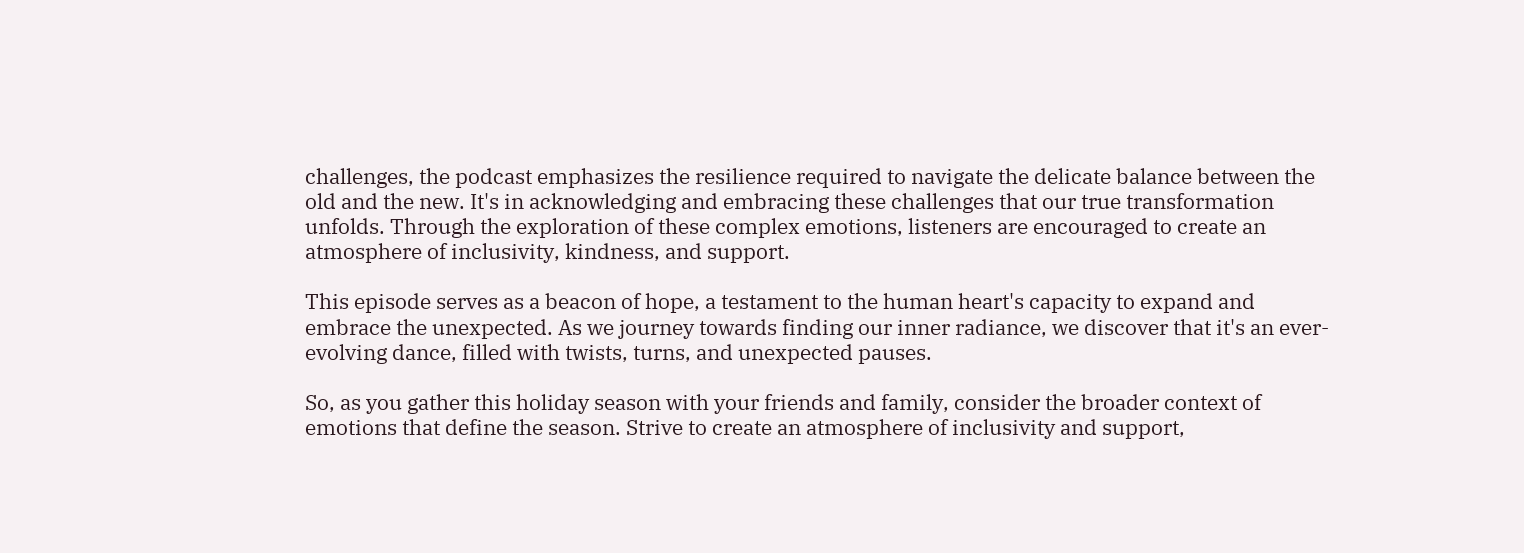challenges, the podcast emphasizes the resilience required to navigate the delicate balance between the old and the new. It's in acknowledging and embracing these challenges that our true transformation unfolds. Through the exploration of these complex emotions, listeners are encouraged to create an atmosphere of inclusivity, kindness, and support.

This episode serves as a beacon of hope, a testament to the human heart's capacity to expand and embrace the unexpected. As we journey towards finding our inner radiance, we discover that it's an ever-evolving dance, filled with twists, turns, and unexpected pauses.

So, as you gather this holiday season with your friends and family, consider the broader context of emotions that define the season. Strive to create an atmosphere of inclusivity and support,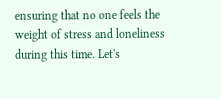ensuring that no one feels the weight of stress and loneliness during this time. Let's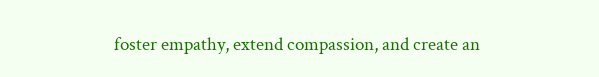foster empathy, extend compassion, and create an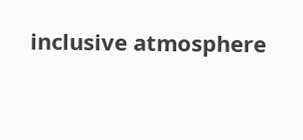inclusive atmosphere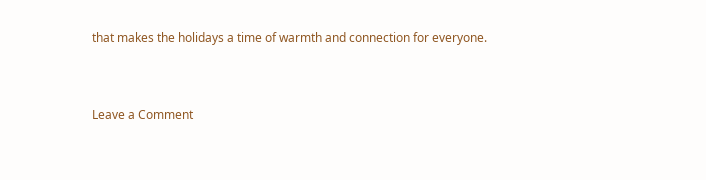that makes the holidays a time of warmth and connection for everyone.


Leave a Comment